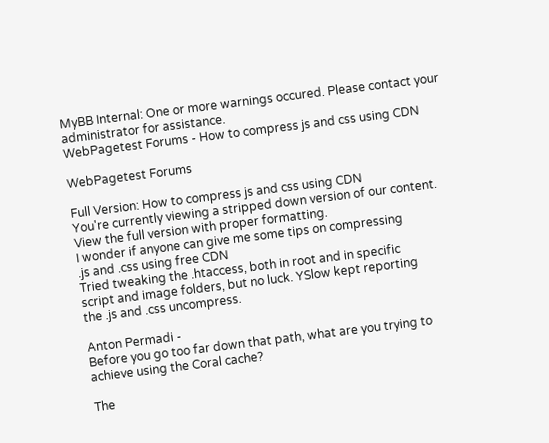MyBB Internal: One or more warnings occured. Please contact your administrator for assistance.
WebPagetest Forums - How to compress js and css using CDN

WebPagetest Forums

Full Version: How to compress js and css using CDN
You're currently viewing a stripped down version of our content. View the full version with proper formatting.
I wonder if anyone can give me some tips on compressing
.js and .css using free CDN
Tried tweaking the .htaccess, both in root and in specific
script and image folders, but no luck. YSlow kept reporting
the .js and .css uncompress.

Anton Permadi -
Before you go too far down that path, what are you trying to achieve using the Coral cache?

The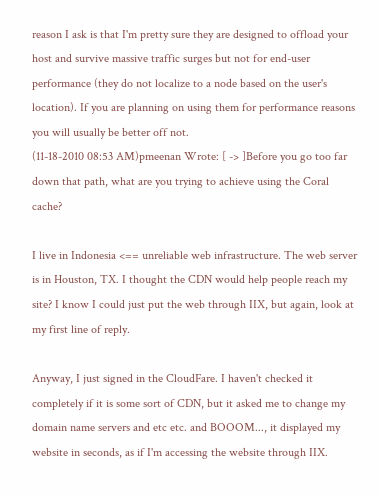reason I ask is that I'm pretty sure they are designed to offload your host and survive massive traffic surges but not for end-user performance (they do not localize to a node based on the user's location). If you are planning on using them for performance reasons you will usually be better off not.
(11-18-2010 08:53 AM)pmeenan Wrote: [ -> ]Before you go too far down that path, what are you trying to achieve using the Coral cache?

I live in Indonesia <== unreliable web infrastructure. The web server is in Houston, TX. I thought the CDN would help people reach my site? I know I could just put the web through IIX, but again, look at my first line of reply.

Anyway, I just signed in the CloudFare. I haven't checked it completely if it is some sort of CDN, but it asked me to change my domain name servers and etc etc. and BOOOM..., it displayed my website in seconds, as if I'm accessing the website through IIX.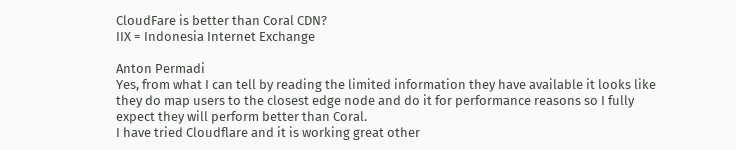CloudFare is better than Coral CDN?
IIX = Indonesia Internet Exchange

Anton Permadi
Yes, from what I can tell by reading the limited information they have available it looks like they do map users to the closest edge node and do it for performance reasons so I fully expect they will perform better than Coral.
I have tried Cloudflare and it is working great other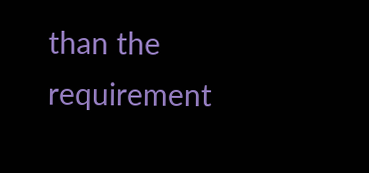than the requirement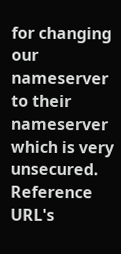for changing our nameserver to their nameserver which is very unsecured.
Reference URL's